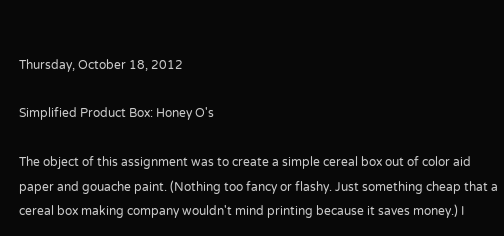Thursday, October 18, 2012

Simplified Product Box: Honey O's

The object of this assignment was to create a simple cereal box out of color aid paper and gouache paint. (Nothing too fancy or flashy. Just something cheap that a cereal box making company wouldn't mind printing because it saves money.) I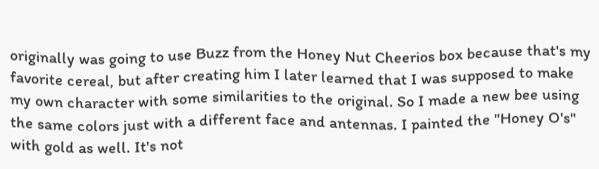originally was going to use Buzz from the Honey Nut Cheerios box because that's my favorite cereal, but after creating him I later learned that I was supposed to make my own character with some similarities to the original. So I made a new bee using the same colors just with a different face and antennas. I painted the "Honey O's" with gold as well. It's not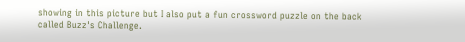showing in this picture but I also put a fun crossword puzzle on the back called Buzz's Challenge.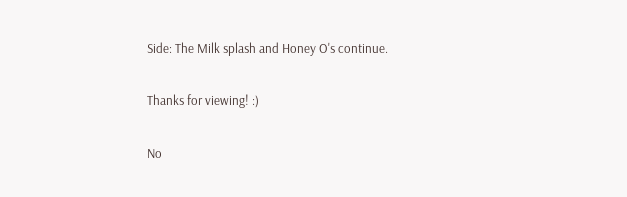Side: The Milk splash and Honey O's continue.

Thanks for viewing! :)

No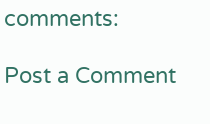comments:

Post a Comment